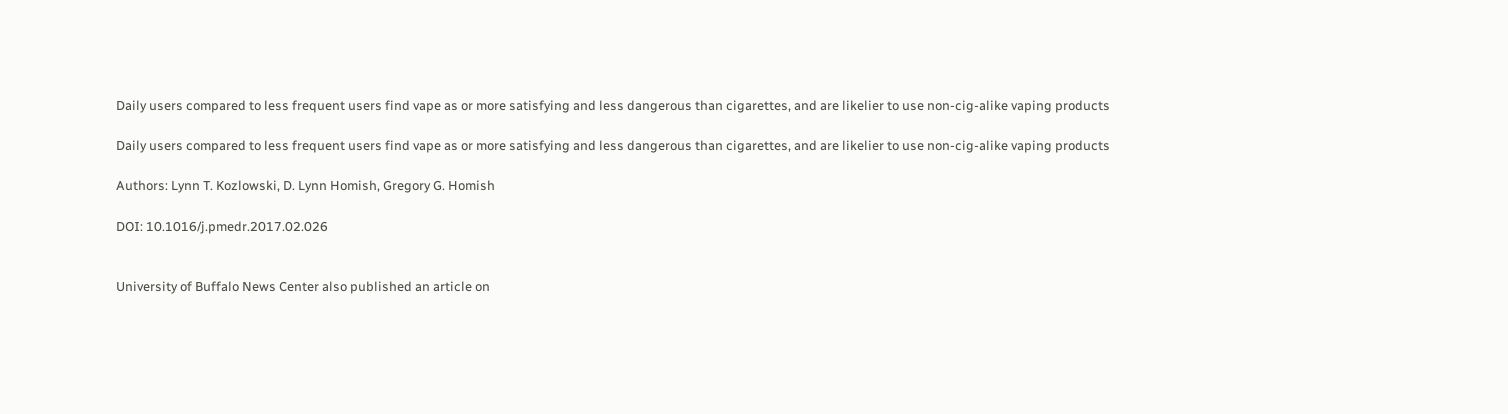Daily users compared to less frequent users find vape as or more satisfying and less dangerous than cigarettes, and are likelier to use non-cig-alike vaping products

Daily users compared to less frequent users find vape as or more satisfying and less dangerous than cigarettes, and are likelier to use non-cig-alike vaping products

Authors: Lynn T. Kozlowski, D. Lynn Homish, Gregory G. Homish

DOI: 10.1016/j.pmedr.2017.02.026


University of Buffalo News Center also published an article on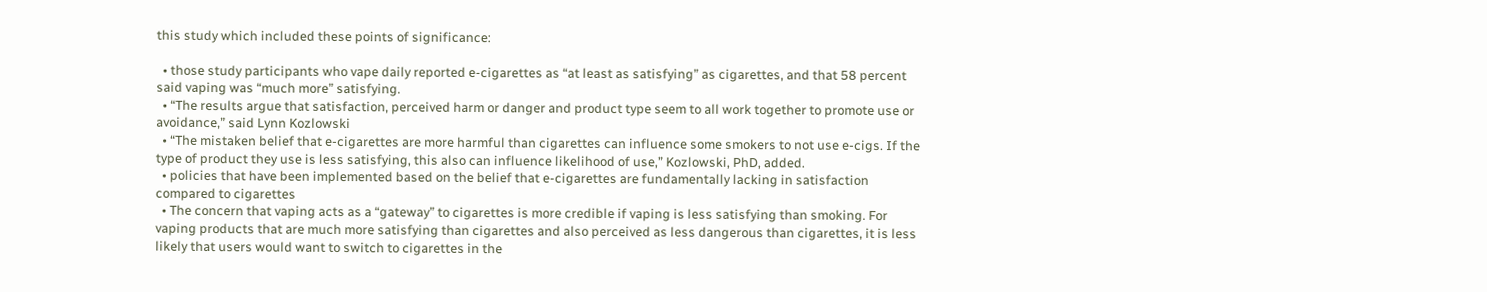this study which included these points of significance:

  • those study participants who vape daily reported e-cigarettes as “at least as satisfying” as cigarettes, and that 58 percent said vaping was “much more” satisfying.
  • “The results argue that satisfaction, perceived harm or danger and product type seem to all work together to promote use or avoidance,” said Lynn Kozlowski
  • “The mistaken belief that e-cigarettes are more harmful than cigarettes can influence some smokers to not use e-cigs. If the type of product they use is less satisfying, this also can influence likelihood of use,” Kozlowski, PhD, added.
  • policies that have been implemented based on the belief that e-cigarettes are fundamentally lacking in satisfaction compared to cigarettes
  • The concern that vaping acts as a “gateway” to cigarettes is more credible if vaping is less satisfying than smoking. For vaping products that are much more satisfying than cigarettes and also perceived as less dangerous than cigarettes, it is less likely that users would want to switch to cigarettes in the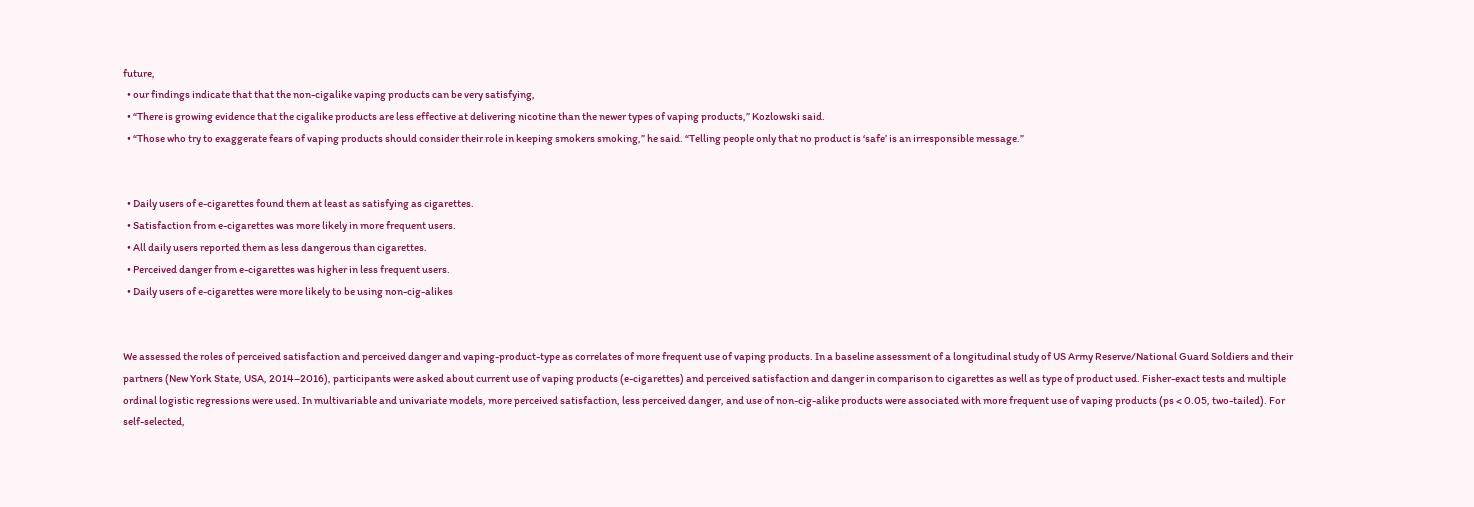future,
  • our findings indicate that that the non-cigalike vaping products can be very satisfying,
  • “There is growing evidence that the cigalike products are less effective at delivering nicotine than the newer types of vaping products,” Kozlowski said.
  • “Those who try to exaggerate fears of vaping products should consider their role in keeping smokers smoking,” he said. “Telling people only that no product is ‘safe’ is an irresponsible message.”


  • Daily users of e-cigarettes found them at least as satisfying as cigarettes.
  • Satisfaction from e-cigarettes was more likely in more frequent users.
  • All daily users reported them as less dangerous than cigarettes.
  • Perceived danger from e-cigarettes was higher in less frequent users.
  • Daily users of e-cigarettes were more likely to be using non-cig-alikes


We assessed the roles of perceived satisfaction and perceived danger and vaping-product-type as correlates of more frequent use of vaping products. In a baseline assessment of a longitudinal study of US Army Reserve/National Guard Soldiers and their partners (New York State, USA, 2014–2016), participants were asked about current use of vaping products (e-cigarettes) and perceived satisfaction and danger in comparison to cigarettes as well as type of product used. Fisher-exact tests and multiple ordinal logistic regressions were used. In multivariable and univariate models, more perceived satisfaction, less perceived danger, and use of non-cig-alike products were associated with more frequent use of vaping products (ps < 0.05, two-tailed). For self-selected,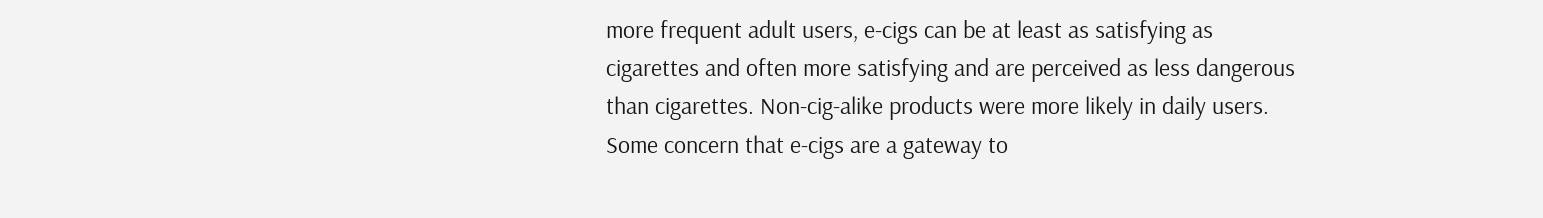more frequent adult users, e-cigs can be at least as satisfying as cigarettes and often more satisfying and are perceived as less dangerous than cigarettes. Non-cig-alike products were more likely in daily users. Some concern that e-cigs are a gateway to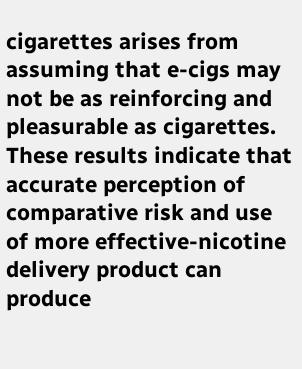cigarettes arises from assuming that e-cigs may not be as reinforcing and pleasurable as cigarettes. These results indicate that accurate perception of comparative risk and use of more effective-nicotine delivery product can produce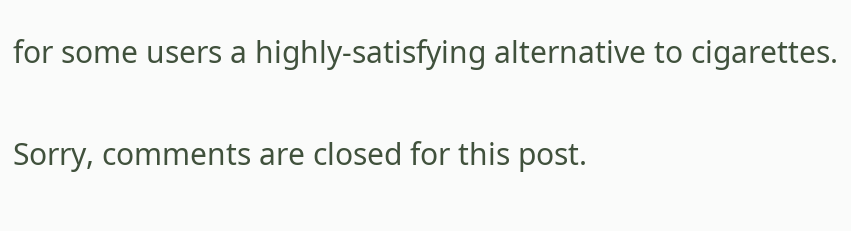for some users a highly-satisfying alternative to cigarettes.


Sorry, comments are closed for this post.